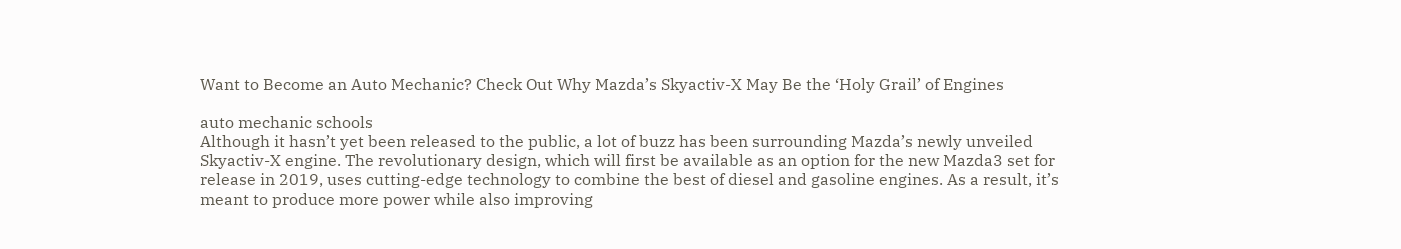Want to Become an Auto Mechanic? Check Out Why Mazda’s Skyactiv-X May Be the ‘Holy Grail’ of Engines

auto mechanic schools
Although it hasn’t yet been released to the public, a lot of buzz has been surrounding Mazda’s newly unveiled Skyactiv-X engine. The revolutionary design, which will first be available as an option for the new Mazda3 set for release in 2019, uses cutting-edge technology to combine the best of diesel and gasoline engines. As a result, it’s meant to produce more power while also improving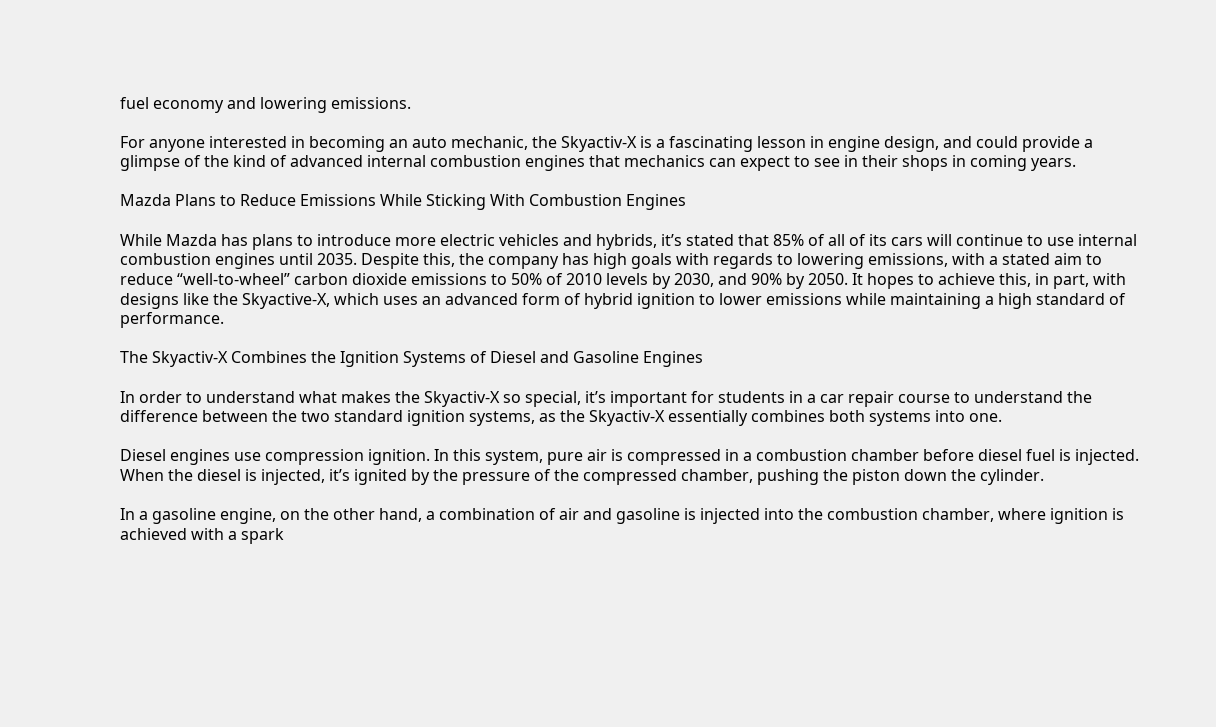fuel economy and lowering emissions.

For anyone interested in becoming an auto mechanic, the Skyactiv-X is a fascinating lesson in engine design, and could provide a glimpse of the kind of advanced internal combustion engines that mechanics can expect to see in their shops in coming years.

Mazda Plans to Reduce Emissions While Sticking With Combustion Engines

While Mazda has plans to introduce more electric vehicles and hybrids, it’s stated that 85% of all of its cars will continue to use internal combustion engines until 2035. Despite this, the company has high goals with regards to lowering emissions, with a stated aim to reduce “well-to-wheel” carbon dioxide emissions to 50% of 2010 levels by 2030, and 90% by 2050. It hopes to achieve this, in part, with designs like the Skyactive-X, which uses an advanced form of hybrid ignition to lower emissions while maintaining a high standard of performance.

The Skyactiv-X Combines the Ignition Systems of Diesel and Gasoline Engines

In order to understand what makes the Skyactiv-X so special, it’s important for students in a car repair course to understand the difference between the two standard ignition systems, as the Skyactiv-X essentially combines both systems into one.

Diesel engines use compression ignition. In this system, pure air is compressed in a combustion chamber before diesel fuel is injected. When the diesel is injected, it’s ignited by the pressure of the compressed chamber, pushing the piston down the cylinder.

In a gasoline engine, on the other hand, a combination of air and gasoline is injected into the combustion chamber, where ignition is achieved with a spark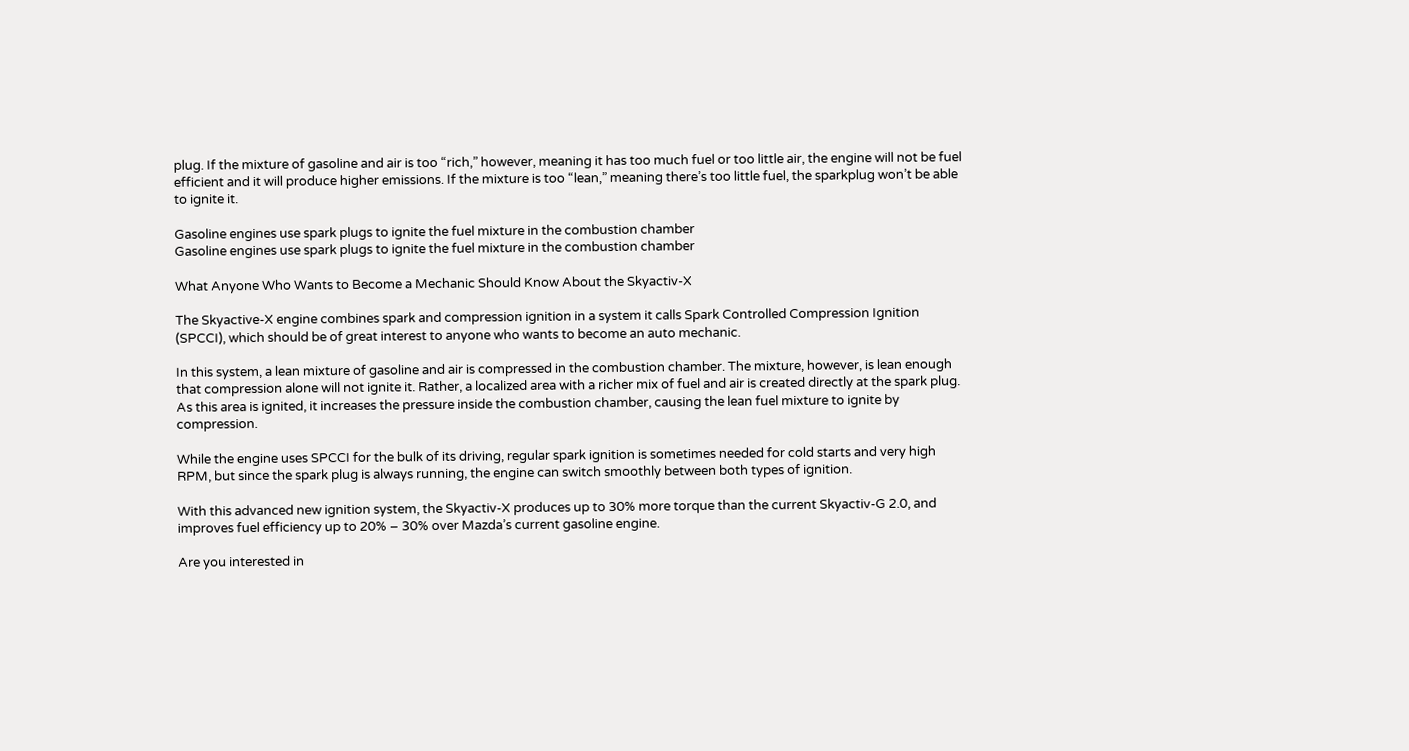plug. If the mixture of gasoline and air is too “rich,” however, meaning it has too much fuel or too little air, the engine will not be fuel efficient and it will produce higher emissions. If the mixture is too “lean,” meaning there’s too little fuel, the sparkplug won’t be able to ignite it.

Gasoline engines use spark plugs to ignite the fuel mixture in the combustion chamber
Gasoline engines use spark plugs to ignite the fuel mixture in the combustion chamber

What Anyone Who Wants to Become a Mechanic Should Know About the Skyactiv-X

The Skyactive-X engine combines spark and compression ignition in a system it calls Spark Controlled Compression Ignition (SPCCI), which should be of great interest to anyone who wants to become an auto mechanic.

In this system, a lean mixture of gasoline and air is compressed in the combustion chamber. The mixture, however, is lean enough that compression alone will not ignite it. Rather, a localized area with a richer mix of fuel and air is created directly at the spark plug. As this area is ignited, it increases the pressure inside the combustion chamber, causing the lean fuel mixture to ignite by compression.

While the engine uses SPCCI for the bulk of its driving, regular spark ignition is sometimes needed for cold starts and very high RPM, but since the spark plug is always running, the engine can switch smoothly between both types of ignition.

With this advanced new ignition system, the Skyactiv-X produces up to 30% more torque than the current Skyactiv-G 2.0, and improves fuel efficiency up to 20% – 30% over Mazda’s current gasoline engine.

Are you interested in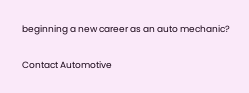beginning a new career as an auto mechanic?

Contact Automotive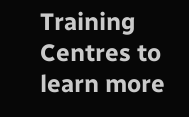Training Centres to learn more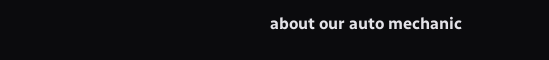about our auto mechanic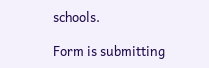schools.

Form is submitting